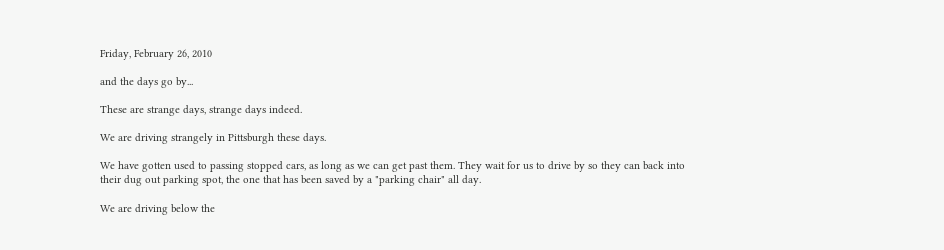Friday, February 26, 2010

and the days go by...

These are strange days, strange days indeed.

We are driving strangely in Pittsburgh these days.

We have gotten used to passing stopped cars, as long as we can get past them. They wait for us to drive by so they can back into their dug out parking spot, the one that has been saved by a "parking chair" all day.

We are driving below the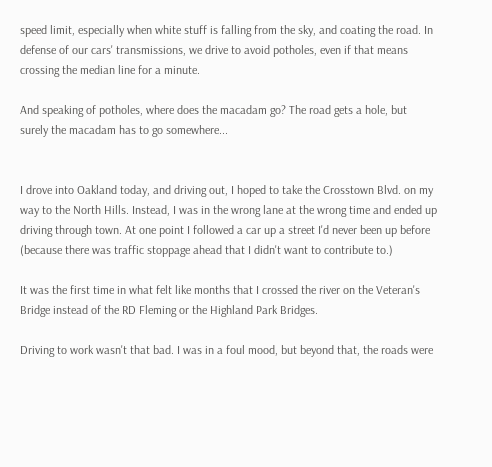speed limit, especially when white stuff is falling from the sky, and coating the road. In defense of our cars' transmissions, we drive to avoid potholes, even if that means crossing the median line for a minute.

And speaking of potholes, where does the macadam go? The road gets a hole, but surely the macadam has to go somewhere...


I drove into Oakland today, and driving out, I hoped to take the Crosstown Blvd. on my way to the North Hills. Instead, I was in the wrong lane at the wrong time and ended up driving through town. At one point I followed a car up a street I'd never been up before (because there was traffic stoppage ahead that I didn't want to contribute to.)

It was the first time in what felt like months that I crossed the river on the Veteran's Bridge instead of the RD Fleming or the Highland Park Bridges.

Driving to work wasn't that bad. I was in a foul mood, but beyond that, the roads were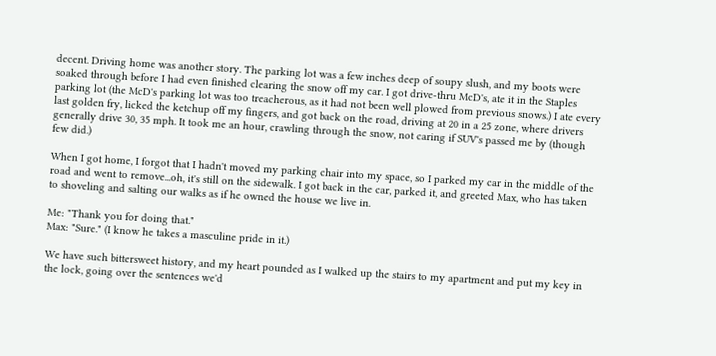decent. Driving home was another story. The parking lot was a few inches deep of soupy slush, and my boots were soaked through before I had even finished clearing the snow off my car. I got drive-thru McD's, ate it in the Staples parking lot (the McD's parking lot was too treacherous, as it had not been well plowed from previous snows.) I ate every last golden fry, licked the ketchup off my fingers, and got back on the road, driving at 20 in a 25 zone, where drivers generally drive 30, 35 mph. It took me an hour, crawling through the snow, not caring if SUV's passed me by (though few did.)

When I got home, I forgot that I hadn't moved my parking chair into my space, so I parked my car in the middle of the road and went to remove...oh, it's still on the sidewalk. I got back in the car, parked it, and greeted Max, who has taken to shoveling and salting our walks as if he owned the house we live in.

Me: "Thank you for doing that."
Max: "Sure." (I know he takes a masculine pride in it.)

We have such bittersweet history, and my heart pounded as I walked up the stairs to my apartment and put my key in the lock, going over the sentences we'd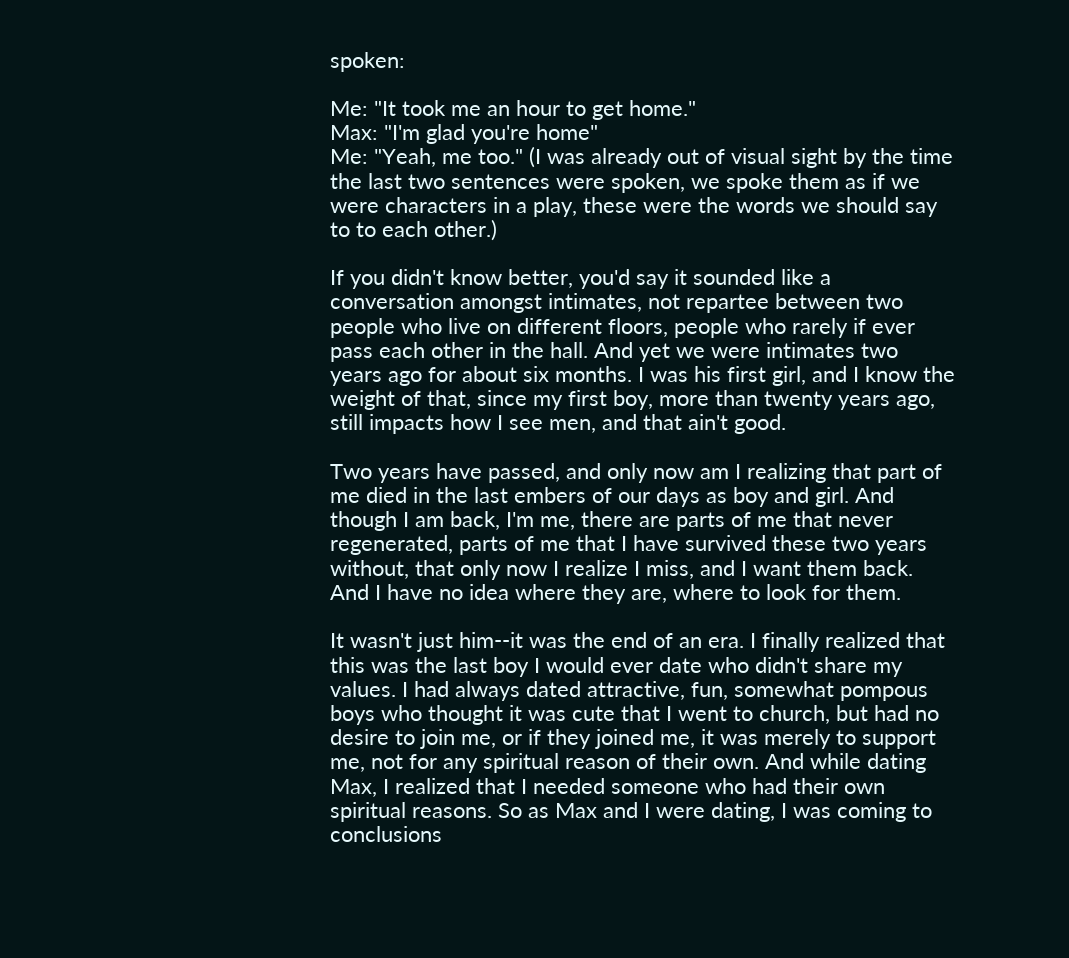spoken:

Me: "It took me an hour to get home."
Max: "I'm glad you're home"
Me: "Yeah, me too." (I was already out of visual sight by the time the last two sentences were spoken, we spoke them as if we were characters in a play, these were the words we should say to to each other.)

If you didn't know better, you'd say it sounded like a conversation amongst intimates, not repartee between two people who live on different floors, people who rarely if ever pass each other in the hall. And yet we were intimates two years ago for about six months. I was his first girl, and I know the weight of that, since my first boy, more than twenty years ago, still impacts how I see men, and that ain't good.

Two years have passed, and only now am I realizing that part of me died in the last embers of our days as boy and girl. And though I am back, I'm me, there are parts of me that never regenerated, parts of me that I have survived these two years without, that only now I realize I miss, and I want them back. And I have no idea where they are, where to look for them.

It wasn't just him--it was the end of an era. I finally realized that this was the last boy I would ever date who didn't share my values. I had always dated attractive, fun, somewhat pompous boys who thought it was cute that I went to church, but had no desire to join me, or if they joined me, it was merely to support me, not for any spiritual reason of their own. And while dating Max, I realized that I needed someone who had their own spiritual reasons. So as Max and I were dating, I was coming to conclusions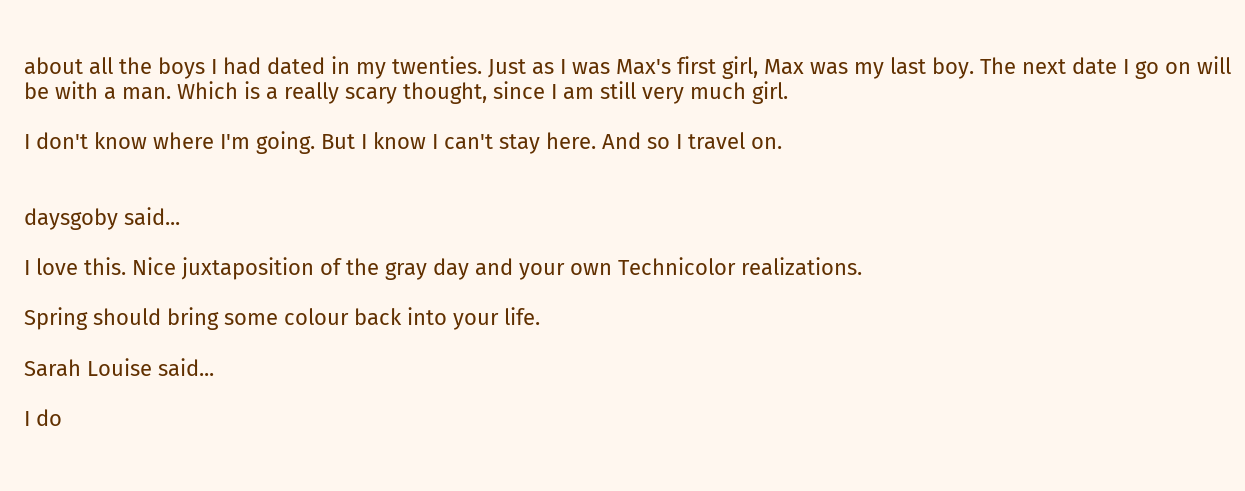about all the boys I had dated in my twenties. Just as I was Max's first girl, Max was my last boy. The next date I go on will be with a man. Which is a really scary thought, since I am still very much girl.

I don't know where I'm going. But I know I can't stay here. And so I travel on.


daysgoby said...

I love this. Nice juxtaposition of the gray day and your own Technicolor realizations.

Spring should bring some colour back into your life.

Sarah Louise said...

I do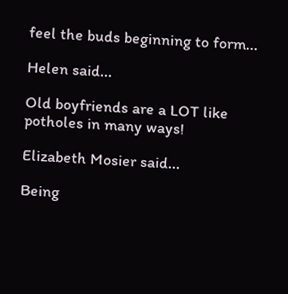feel the buds beginning to form...

Helen said...

Old boyfriends are a LOT like potholes in many ways!

Elizabeth Mosier said...

Being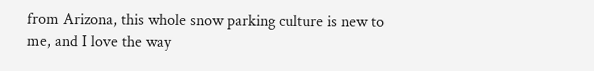from Arizona, this whole snow parking culture is new to me, and I love the way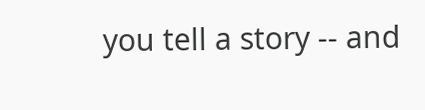you tell a story -- and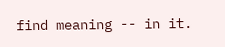find meaning -- in it.